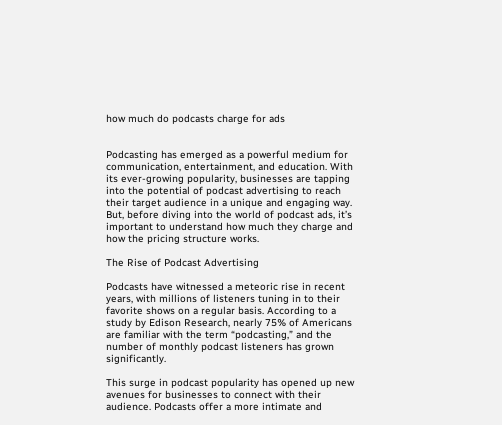how much do podcasts charge for ads


Podcasting has emerged as a powerful medium for communication, entertainment, and education. With its ever-growing popularity, businesses are tapping into the potential of podcast advertising to reach their target audience in a unique and engaging way. But, before diving into the world of podcast ads, it’s important to understand how much they charge and how the pricing structure works.

The Rise of Podcast Advertising

Podcasts have witnessed a meteoric rise in recent years, with millions of listeners tuning in to their favorite shows on a regular basis. According to a study by Edison Research, nearly 75% of Americans are familiar with the term “podcasting,” and the number of monthly podcast listeners has grown significantly.

This surge in podcast popularity has opened up new avenues for businesses to connect with their audience. Podcasts offer a more intimate and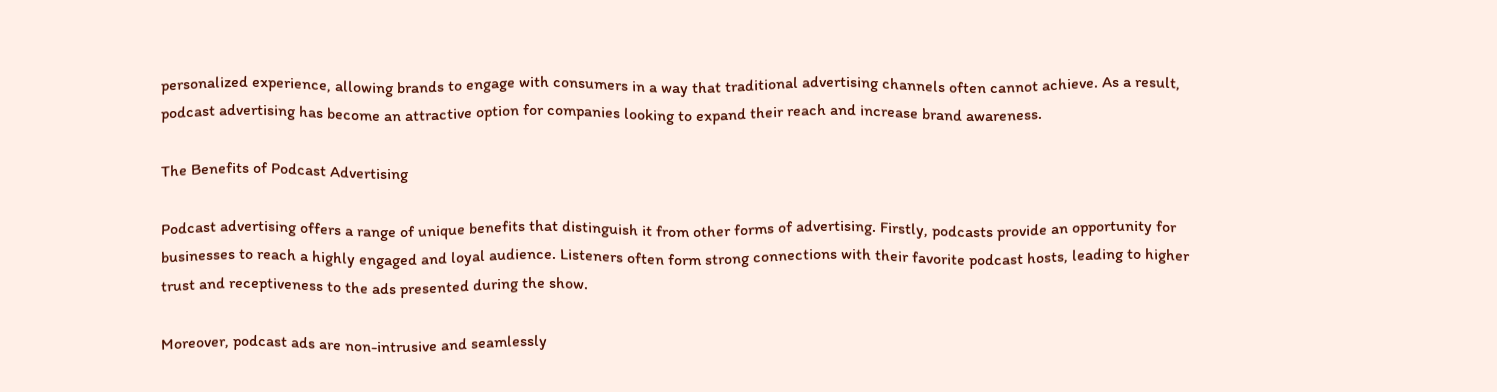personalized experience, allowing brands to engage with consumers in a way that traditional advertising channels often cannot achieve. As a result, podcast advertising has become an attractive option for companies looking to expand their reach and increase brand awareness.

The Benefits of Podcast Advertising

Podcast advertising offers a range of unique benefits that distinguish it from other forms of advertising. Firstly, podcasts provide an opportunity for businesses to reach a highly engaged and loyal audience. Listeners often form strong connections with their favorite podcast hosts, leading to higher trust and receptiveness to the ads presented during the show.

Moreover, podcast ads are non-intrusive and seamlessly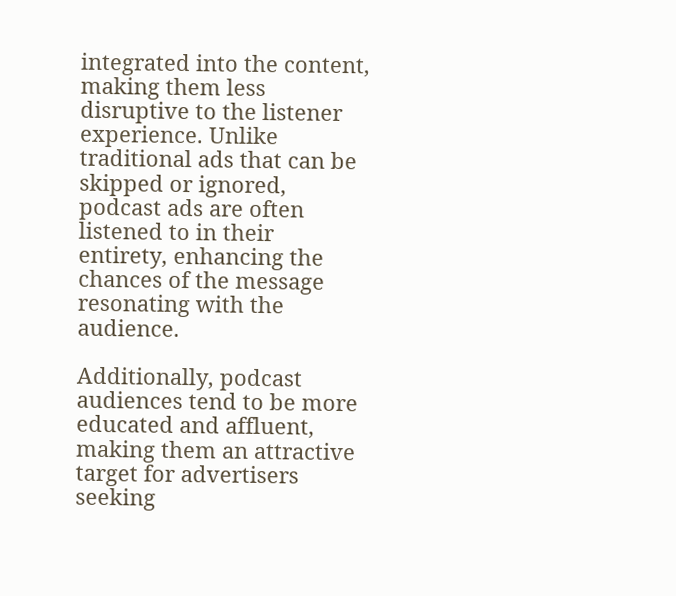integrated into the content, making them less disruptive to the listener experience. Unlike traditional ads that can be skipped or ignored, podcast ads are often listened to in their entirety, enhancing the chances of the message resonating with the audience.

Additionally, podcast audiences tend to be more educated and affluent, making them an attractive target for advertisers seeking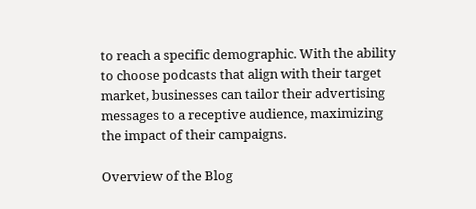to reach a specific demographic. With the ability to choose podcasts that align with their target market, businesses can tailor their advertising messages to a receptive audience, maximizing the impact of their campaigns.

Overview of the Blog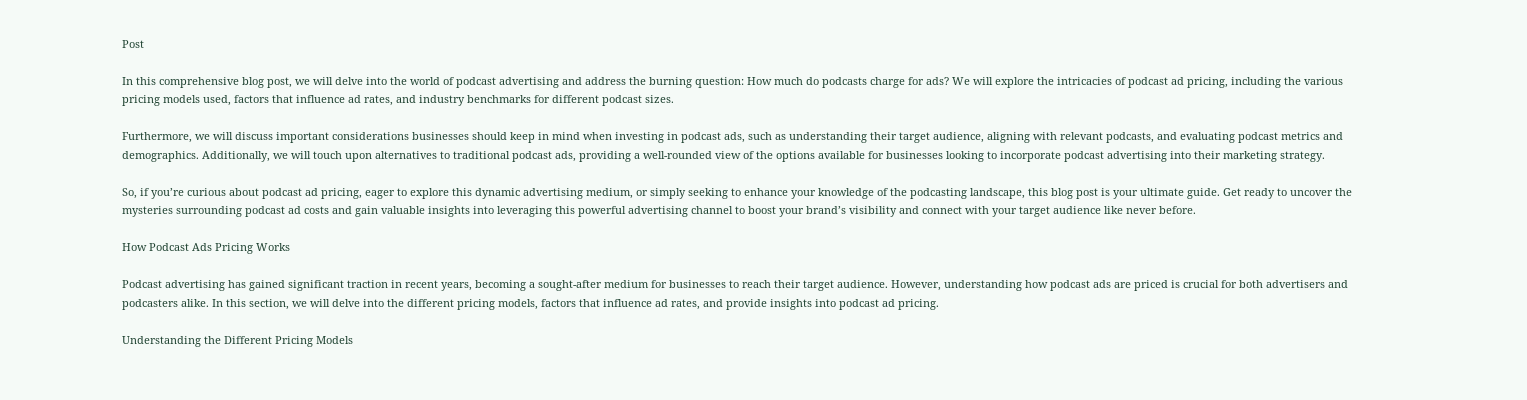Post

In this comprehensive blog post, we will delve into the world of podcast advertising and address the burning question: How much do podcasts charge for ads? We will explore the intricacies of podcast ad pricing, including the various pricing models used, factors that influence ad rates, and industry benchmarks for different podcast sizes.

Furthermore, we will discuss important considerations businesses should keep in mind when investing in podcast ads, such as understanding their target audience, aligning with relevant podcasts, and evaluating podcast metrics and demographics. Additionally, we will touch upon alternatives to traditional podcast ads, providing a well-rounded view of the options available for businesses looking to incorporate podcast advertising into their marketing strategy.

So, if you’re curious about podcast ad pricing, eager to explore this dynamic advertising medium, or simply seeking to enhance your knowledge of the podcasting landscape, this blog post is your ultimate guide. Get ready to uncover the mysteries surrounding podcast ad costs and gain valuable insights into leveraging this powerful advertising channel to boost your brand’s visibility and connect with your target audience like never before.

How Podcast Ads Pricing Works

Podcast advertising has gained significant traction in recent years, becoming a sought-after medium for businesses to reach their target audience. However, understanding how podcast ads are priced is crucial for both advertisers and podcasters alike. In this section, we will delve into the different pricing models, factors that influence ad rates, and provide insights into podcast ad pricing.

Understanding the Different Pricing Models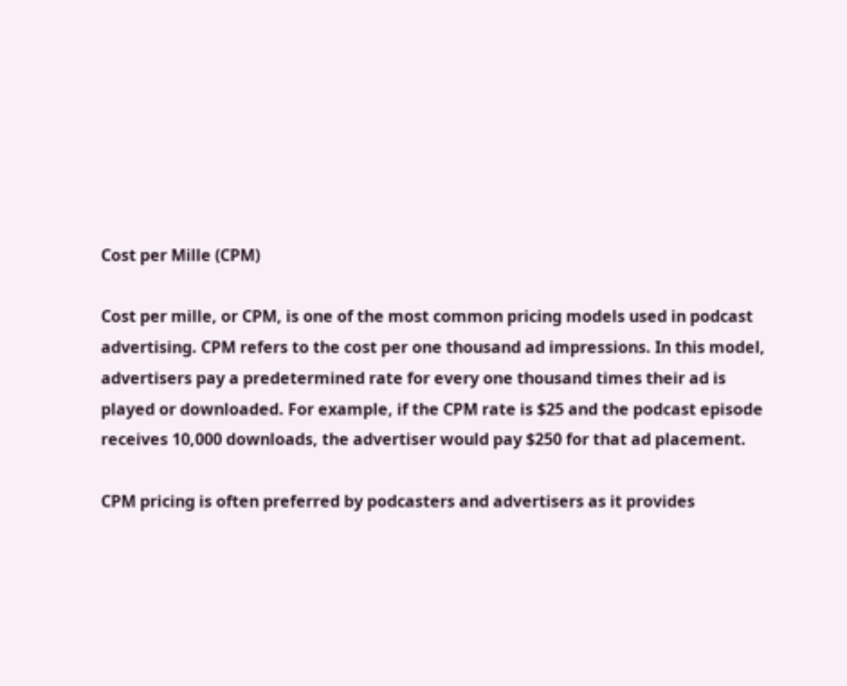Cost per Mille (CPM)

Cost per mille, or CPM, is one of the most common pricing models used in podcast advertising. CPM refers to the cost per one thousand ad impressions. In this model, advertisers pay a predetermined rate for every one thousand times their ad is played or downloaded. For example, if the CPM rate is $25 and the podcast episode receives 10,000 downloads, the advertiser would pay $250 for that ad placement.

CPM pricing is often preferred by podcasters and advertisers as it provides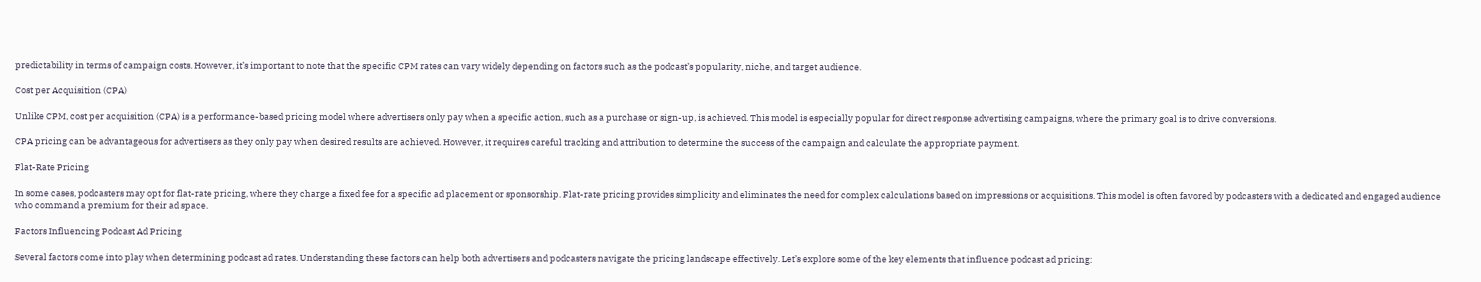predictability in terms of campaign costs. However, it’s important to note that the specific CPM rates can vary widely depending on factors such as the podcast’s popularity, niche, and target audience.

Cost per Acquisition (CPA)

Unlike CPM, cost per acquisition (CPA) is a performance-based pricing model where advertisers only pay when a specific action, such as a purchase or sign-up, is achieved. This model is especially popular for direct response advertising campaigns, where the primary goal is to drive conversions.

CPA pricing can be advantageous for advertisers as they only pay when desired results are achieved. However, it requires careful tracking and attribution to determine the success of the campaign and calculate the appropriate payment.

Flat-Rate Pricing

In some cases, podcasters may opt for flat-rate pricing, where they charge a fixed fee for a specific ad placement or sponsorship. Flat-rate pricing provides simplicity and eliminates the need for complex calculations based on impressions or acquisitions. This model is often favored by podcasters with a dedicated and engaged audience who command a premium for their ad space.

Factors Influencing Podcast Ad Pricing

Several factors come into play when determining podcast ad rates. Understanding these factors can help both advertisers and podcasters navigate the pricing landscape effectively. Let’s explore some of the key elements that influence podcast ad pricing: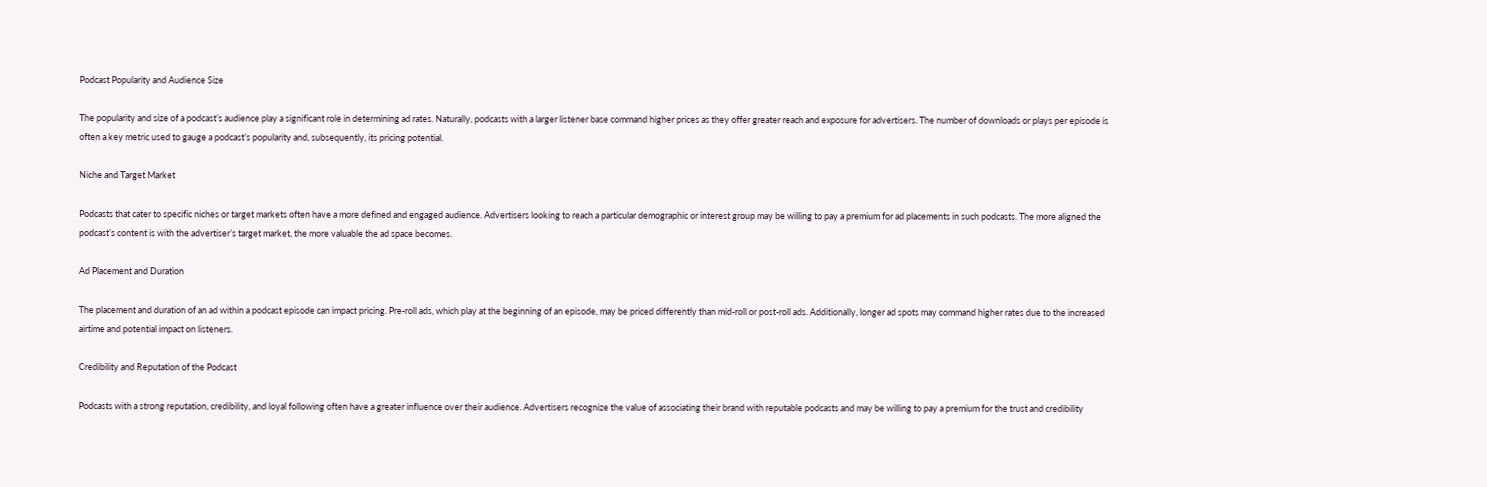Podcast Popularity and Audience Size

The popularity and size of a podcast’s audience play a significant role in determining ad rates. Naturally, podcasts with a larger listener base command higher prices as they offer greater reach and exposure for advertisers. The number of downloads or plays per episode is often a key metric used to gauge a podcast’s popularity and, subsequently, its pricing potential.

Niche and Target Market

Podcasts that cater to specific niches or target markets often have a more defined and engaged audience. Advertisers looking to reach a particular demographic or interest group may be willing to pay a premium for ad placements in such podcasts. The more aligned the podcast’s content is with the advertiser’s target market, the more valuable the ad space becomes.

Ad Placement and Duration

The placement and duration of an ad within a podcast episode can impact pricing. Pre-roll ads, which play at the beginning of an episode, may be priced differently than mid-roll or post-roll ads. Additionally, longer ad spots may command higher rates due to the increased airtime and potential impact on listeners.

Credibility and Reputation of the Podcast

Podcasts with a strong reputation, credibility, and loyal following often have a greater influence over their audience. Advertisers recognize the value of associating their brand with reputable podcasts and may be willing to pay a premium for the trust and credibility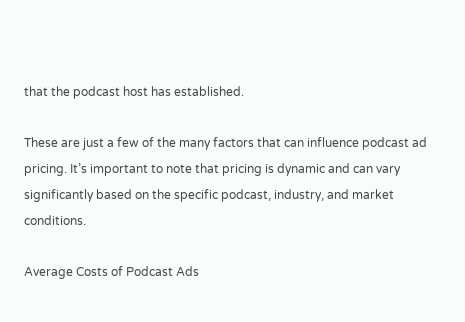that the podcast host has established.

These are just a few of the many factors that can influence podcast ad pricing. It’s important to note that pricing is dynamic and can vary significantly based on the specific podcast, industry, and market conditions.

Average Costs of Podcast Ads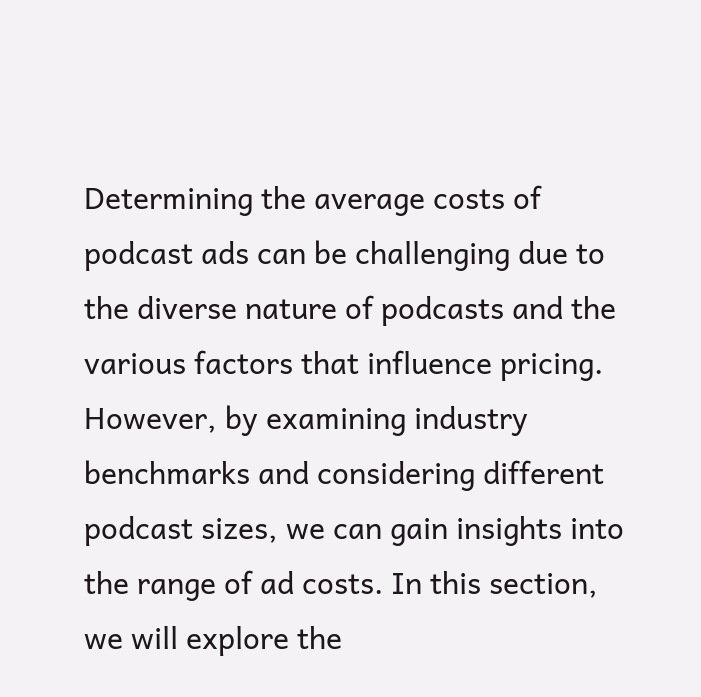Determining the average costs of podcast ads can be challenging due to the diverse nature of podcasts and the various factors that influence pricing. However, by examining industry benchmarks and considering different podcast sizes, we can gain insights into the range of ad costs. In this section, we will explore the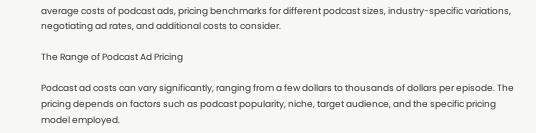average costs of podcast ads, pricing benchmarks for different podcast sizes, industry-specific variations, negotiating ad rates, and additional costs to consider.

The Range of Podcast Ad Pricing

Podcast ad costs can vary significantly, ranging from a few dollars to thousands of dollars per episode. The pricing depends on factors such as podcast popularity, niche, target audience, and the specific pricing model employed.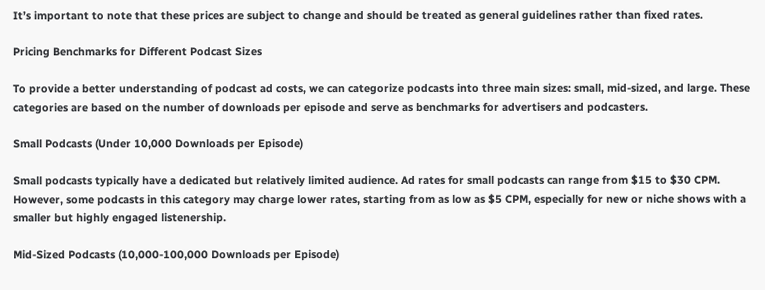It’s important to note that these prices are subject to change and should be treated as general guidelines rather than fixed rates.

Pricing Benchmarks for Different Podcast Sizes

To provide a better understanding of podcast ad costs, we can categorize podcasts into three main sizes: small, mid-sized, and large. These categories are based on the number of downloads per episode and serve as benchmarks for advertisers and podcasters.

Small Podcasts (Under 10,000 Downloads per Episode)

Small podcasts typically have a dedicated but relatively limited audience. Ad rates for small podcasts can range from $15 to $30 CPM. However, some podcasts in this category may charge lower rates, starting from as low as $5 CPM, especially for new or niche shows with a smaller but highly engaged listenership.

Mid-Sized Podcasts (10,000-100,000 Downloads per Episode)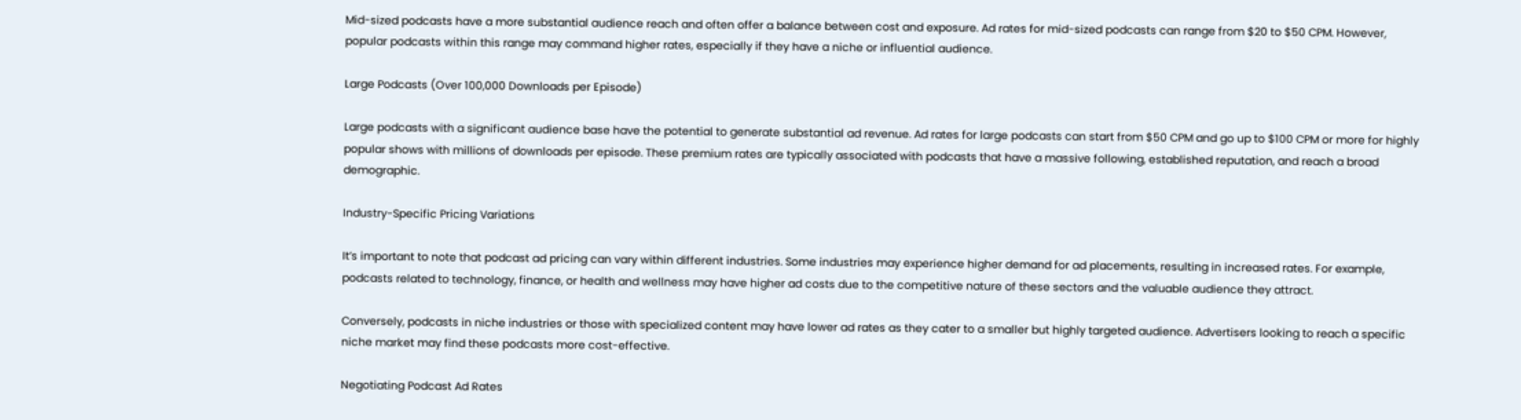Mid-sized podcasts have a more substantial audience reach and often offer a balance between cost and exposure. Ad rates for mid-sized podcasts can range from $20 to $50 CPM. However, popular podcasts within this range may command higher rates, especially if they have a niche or influential audience.

Large Podcasts (Over 100,000 Downloads per Episode)

Large podcasts with a significant audience base have the potential to generate substantial ad revenue. Ad rates for large podcasts can start from $50 CPM and go up to $100 CPM or more for highly popular shows with millions of downloads per episode. These premium rates are typically associated with podcasts that have a massive following, established reputation, and reach a broad demographic.

Industry-Specific Pricing Variations

It’s important to note that podcast ad pricing can vary within different industries. Some industries may experience higher demand for ad placements, resulting in increased rates. For example, podcasts related to technology, finance, or health and wellness may have higher ad costs due to the competitive nature of these sectors and the valuable audience they attract.

Conversely, podcasts in niche industries or those with specialized content may have lower ad rates as they cater to a smaller but highly targeted audience. Advertisers looking to reach a specific niche market may find these podcasts more cost-effective.

Negotiating Podcast Ad Rates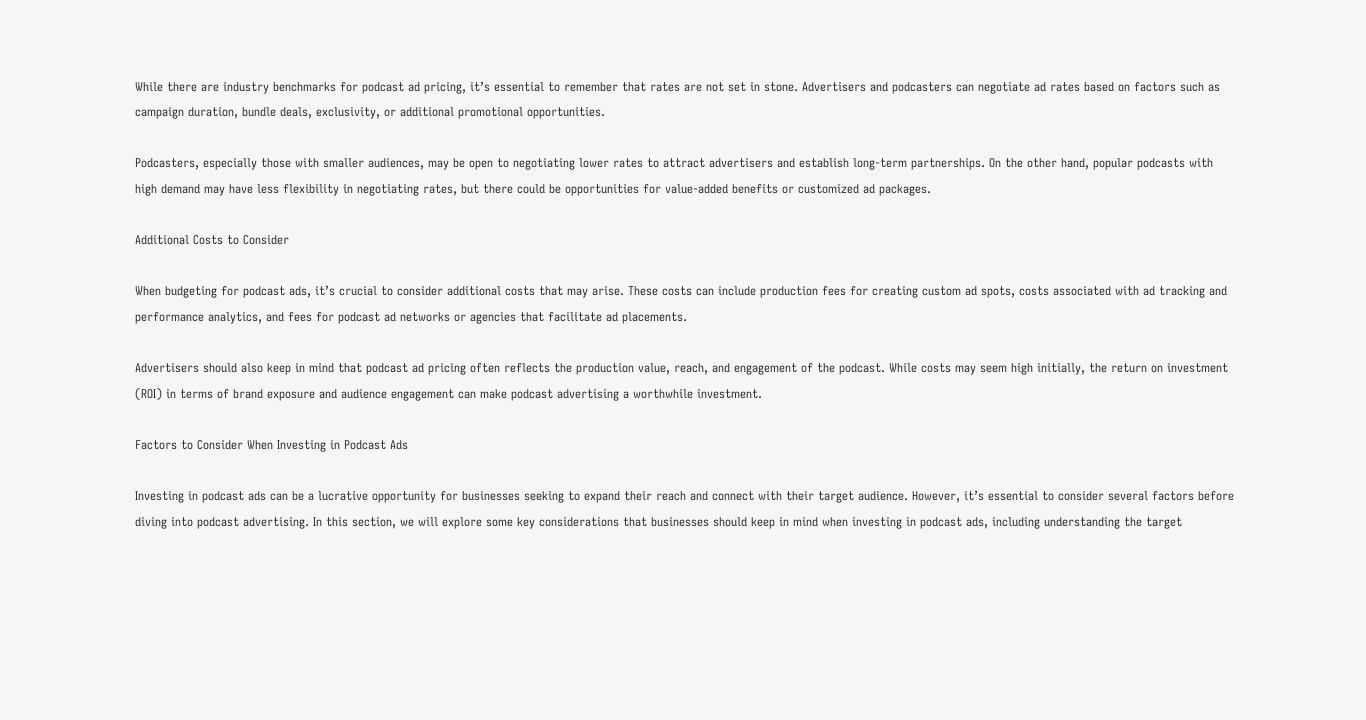While there are industry benchmarks for podcast ad pricing, it’s essential to remember that rates are not set in stone. Advertisers and podcasters can negotiate ad rates based on factors such as campaign duration, bundle deals, exclusivity, or additional promotional opportunities.

Podcasters, especially those with smaller audiences, may be open to negotiating lower rates to attract advertisers and establish long-term partnerships. On the other hand, popular podcasts with high demand may have less flexibility in negotiating rates, but there could be opportunities for value-added benefits or customized ad packages.

Additional Costs to Consider

When budgeting for podcast ads, it’s crucial to consider additional costs that may arise. These costs can include production fees for creating custom ad spots, costs associated with ad tracking and performance analytics, and fees for podcast ad networks or agencies that facilitate ad placements.

Advertisers should also keep in mind that podcast ad pricing often reflects the production value, reach, and engagement of the podcast. While costs may seem high initially, the return on investment (ROI) in terms of brand exposure and audience engagement can make podcast advertising a worthwhile investment.

Factors to Consider When Investing in Podcast Ads

Investing in podcast ads can be a lucrative opportunity for businesses seeking to expand their reach and connect with their target audience. However, it’s essential to consider several factors before diving into podcast advertising. In this section, we will explore some key considerations that businesses should keep in mind when investing in podcast ads, including understanding the target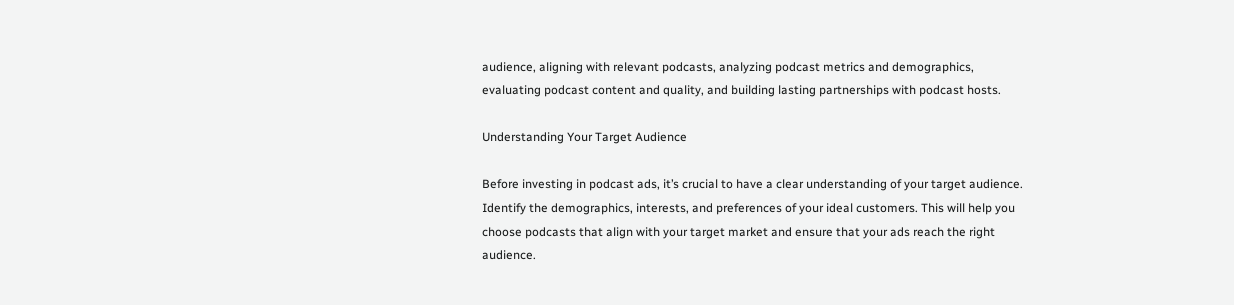audience, aligning with relevant podcasts, analyzing podcast metrics and demographics, evaluating podcast content and quality, and building lasting partnerships with podcast hosts.

Understanding Your Target Audience

Before investing in podcast ads, it’s crucial to have a clear understanding of your target audience. Identify the demographics, interests, and preferences of your ideal customers. This will help you choose podcasts that align with your target market and ensure that your ads reach the right audience.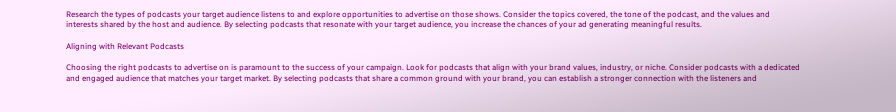Research the types of podcasts your target audience listens to and explore opportunities to advertise on those shows. Consider the topics covered, the tone of the podcast, and the values and interests shared by the host and audience. By selecting podcasts that resonate with your target audience, you increase the chances of your ad generating meaningful results.

Aligning with Relevant Podcasts

Choosing the right podcasts to advertise on is paramount to the success of your campaign. Look for podcasts that align with your brand values, industry, or niche. Consider podcasts with a dedicated and engaged audience that matches your target market. By selecting podcasts that share a common ground with your brand, you can establish a stronger connection with the listeners and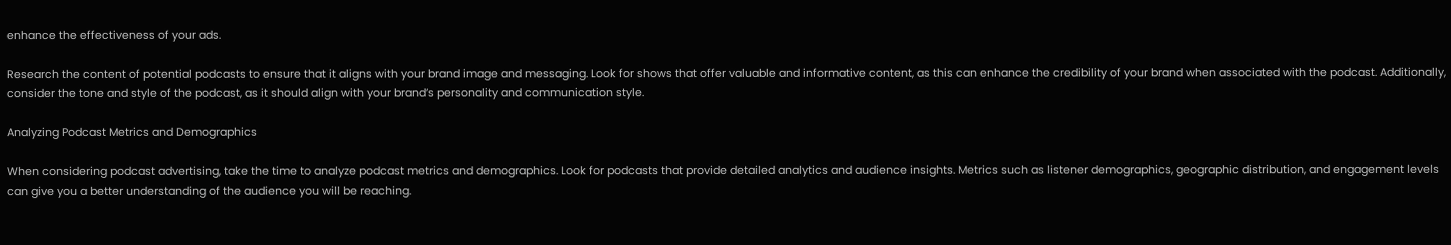enhance the effectiveness of your ads.

Research the content of potential podcasts to ensure that it aligns with your brand image and messaging. Look for shows that offer valuable and informative content, as this can enhance the credibility of your brand when associated with the podcast. Additionally, consider the tone and style of the podcast, as it should align with your brand’s personality and communication style.

Analyzing Podcast Metrics and Demographics

When considering podcast advertising, take the time to analyze podcast metrics and demographics. Look for podcasts that provide detailed analytics and audience insights. Metrics such as listener demographics, geographic distribution, and engagement levels can give you a better understanding of the audience you will be reaching.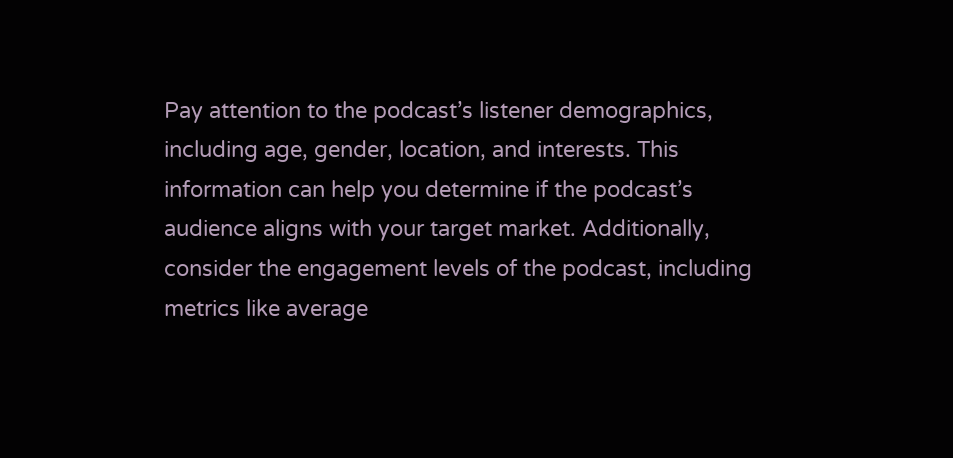Pay attention to the podcast’s listener demographics, including age, gender, location, and interests. This information can help you determine if the podcast’s audience aligns with your target market. Additionally, consider the engagement levels of the podcast, including metrics like average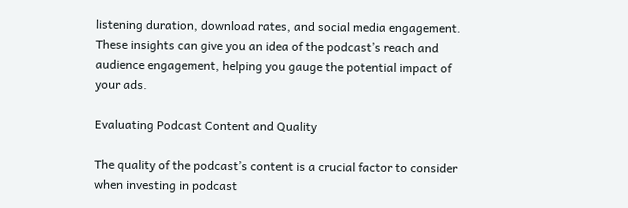listening duration, download rates, and social media engagement. These insights can give you an idea of the podcast’s reach and audience engagement, helping you gauge the potential impact of your ads.

Evaluating Podcast Content and Quality

The quality of the podcast’s content is a crucial factor to consider when investing in podcast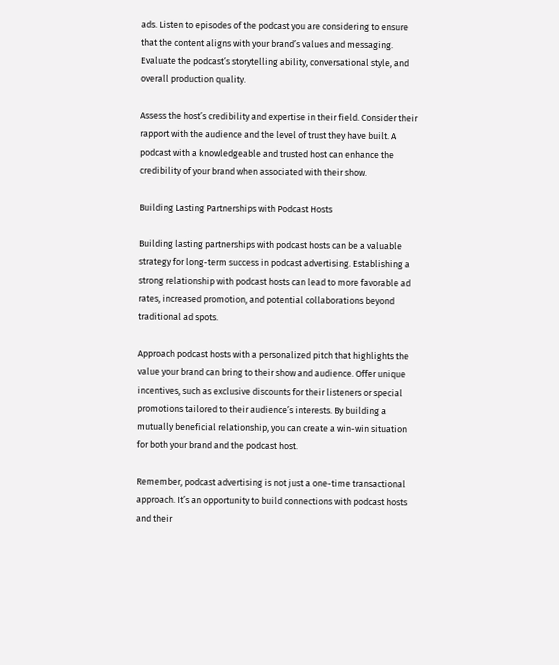ads. Listen to episodes of the podcast you are considering to ensure that the content aligns with your brand’s values and messaging. Evaluate the podcast’s storytelling ability, conversational style, and overall production quality.

Assess the host’s credibility and expertise in their field. Consider their rapport with the audience and the level of trust they have built. A podcast with a knowledgeable and trusted host can enhance the credibility of your brand when associated with their show.

Building Lasting Partnerships with Podcast Hosts

Building lasting partnerships with podcast hosts can be a valuable strategy for long-term success in podcast advertising. Establishing a strong relationship with podcast hosts can lead to more favorable ad rates, increased promotion, and potential collaborations beyond traditional ad spots.

Approach podcast hosts with a personalized pitch that highlights the value your brand can bring to their show and audience. Offer unique incentives, such as exclusive discounts for their listeners or special promotions tailored to their audience’s interests. By building a mutually beneficial relationship, you can create a win-win situation for both your brand and the podcast host.

Remember, podcast advertising is not just a one-time transactional approach. It’s an opportunity to build connections with podcast hosts and their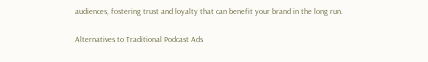audiences, fostering trust and loyalty that can benefit your brand in the long run.

Alternatives to Traditional Podcast Ads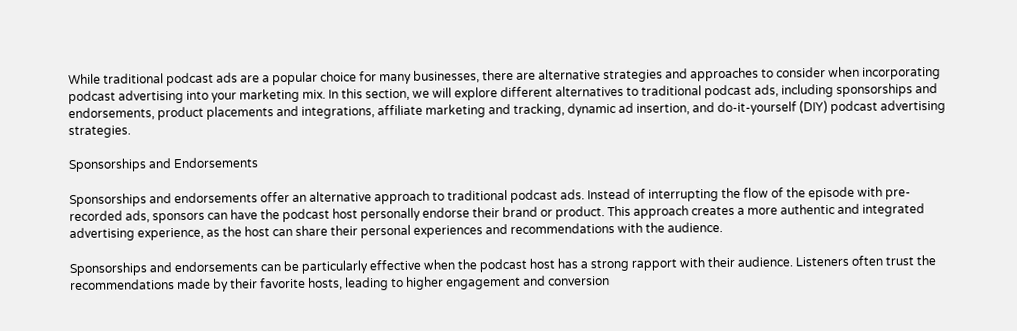While traditional podcast ads are a popular choice for many businesses, there are alternative strategies and approaches to consider when incorporating podcast advertising into your marketing mix. In this section, we will explore different alternatives to traditional podcast ads, including sponsorships and endorsements, product placements and integrations, affiliate marketing and tracking, dynamic ad insertion, and do-it-yourself (DIY) podcast advertising strategies.

Sponsorships and Endorsements

Sponsorships and endorsements offer an alternative approach to traditional podcast ads. Instead of interrupting the flow of the episode with pre-recorded ads, sponsors can have the podcast host personally endorse their brand or product. This approach creates a more authentic and integrated advertising experience, as the host can share their personal experiences and recommendations with the audience.

Sponsorships and endorsements can be particularly effective when the podcast host has a strong rapport with their audience. Listeners often trust the recommendations made by their favorite hosts, leading to higher engagement and conversion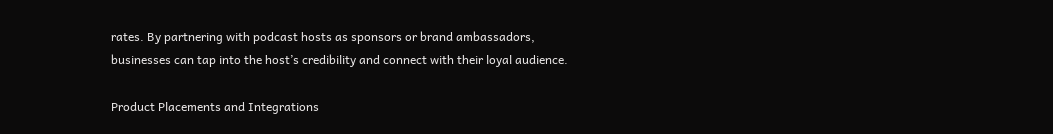rates. By partnering with podcast hosts as sponsors or brand ambassadors, businesses can tap into the host’s credibility and connect with their loyal audience.

Product Placements and Integrations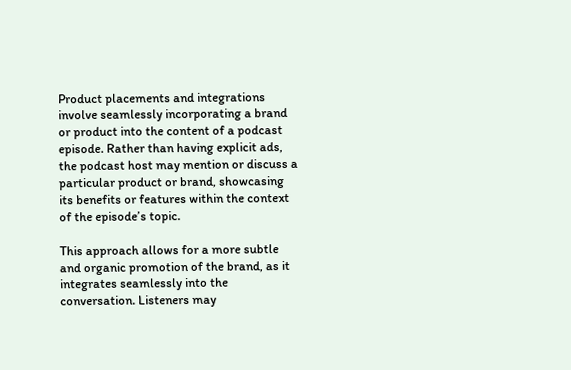Product placements and integrations involve seamlessly incorporating a brand or product into the content of a podcast episode. Rather than having explicit ads, the podcast host may mention or discuss a particular product or brand, showcasing its benefits or features within the context of the episode’s topic.

This approach allows for a more subtle and organic promotion of the brand, as it integrates seamlessly into the conversation. Listeners may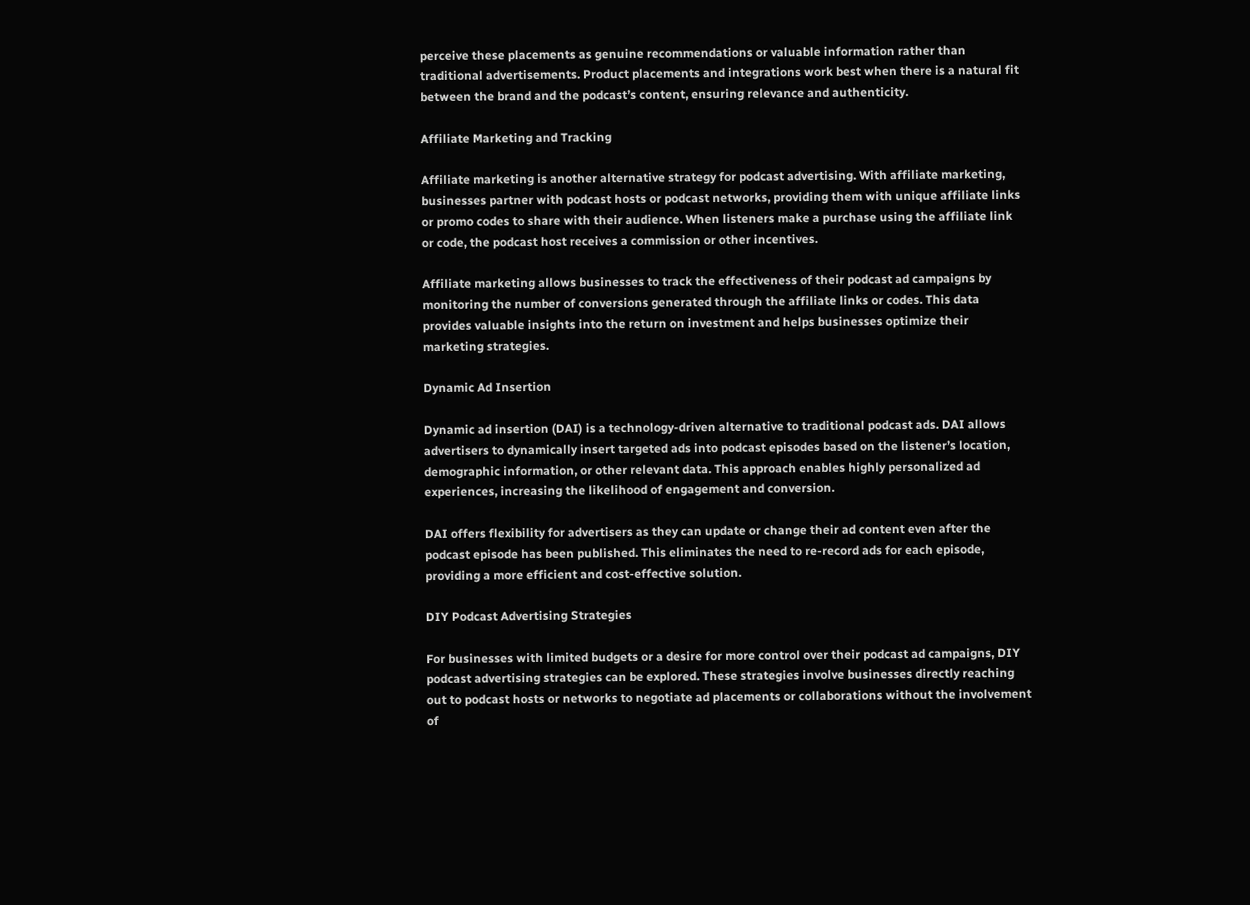perceive these placements as genuine recommendations or valuable information rather than traditional advertisements. Product placements and integrations work best when there is a natural fit between the brand and the podcast’s content, ensuring relevance and authenticity.

Affiliate Marketing and Tracking

Affiliate marketing is another alternative strategy for podcast advertising. With affiliate marketing, businesses partner with podcast hosts or podcast networks, providing them with unique affiliate links or promo codes to share with their audience. When listeners make a purchase using the affiliate link or code, the podcast host receives a commission or other incentives.

Affiliate marketing allows businesses to track the effectiveness of their podcast ad campaigns by monitoring the number of conversions generated through the affiliate links or codes. This data provides valuable insights into the return on investment and helps businesses optimize their marketing strategies.

Dynamic Ad Insertion

Dynamic ad insertion (DAI) is a technology-driven alternative to traditional podcast ads. DAI allows advertisers to dynamically insert targeted ads into podcast episodes based on the listener’s location, demographic information, or other relevant data. This approach enables highly personalized ad experiences, increasing the likelihood of engagement and conversion.

DAI offers flexibility for advertisers as they can update or change their ad content even after the podcast episode has been published. This eliminates the need to re-record ads for each episode, providing a more efficient and cost-effective solution.

DIY Podcast Advertising Strategies

For businesses with limited budgets or a desire for more control over their podcast ad campaigns, DIY podcast advertising strategies can be explored. These strategies involve businesses directly reaching out to podcast hosts or networks to negotiate ad placements or collaborations without the involvement of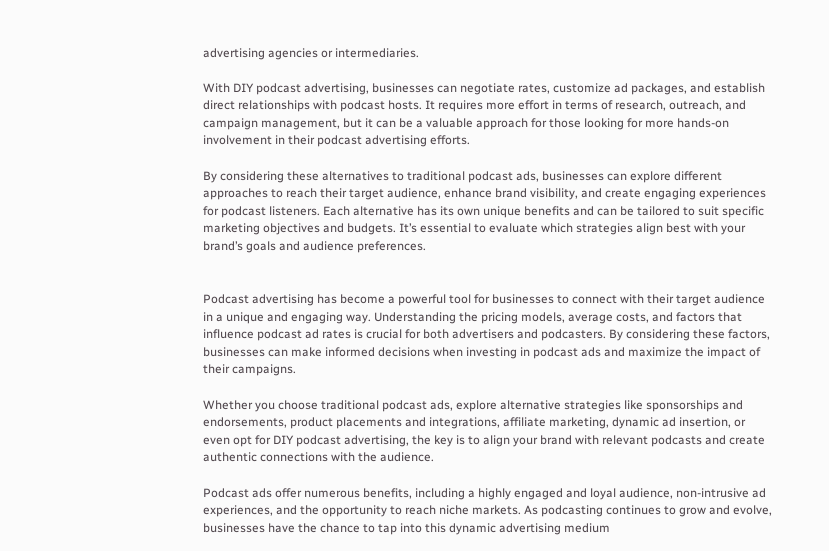advertising agencies or intermediaries.

With DIY podcast advertising, businesses can negotiate rates, customize ad packages, and establish direct relationships with podcast hosts. It requires more effort in terms of research, outreach, and campaign management, but it can be a valuable approach for those looking for more hands-on involvement in their podcast advertising efforts.

By considering these alternatives to traditional podcast ads, businesses can explore different approaches to reach their target audience, enhance brand visibility, and create engaging experiences for podcast listeners. Each alternative has its own unique benefits and can be tailored to suit specific marketing objectives and budgets. It’s essential to evaluate which strategies align best with your brand’s goals and audience preferences.


Podcast advertising has become a powerful tool for businesses to connect with their target audience in a unique and engaging way. Understanding the pricing models, average costs, and factors that influence podcast ad rates is crucial for both advertisers and podcasters. By considering these factors, businesses can make informed decisions when investing in podcast ads and maximize the impact of their campaigns.

Whether you choose traditional podcast ads, explore alternative strategies like sponsorships and endorsements, product placements and integrations, affiliate marketing, dynamic ad insertion, or even opt for DIY podcast advertising, the key is to align your brand with relevant podcasts and create authentic connections with the audience.

Podcast ads offer numerous benefits, including a highly engaged and loyal audience, non-intrusive ad experiences, and the opportunity to reach niche markets. As podcasting continues to grow and evolve, businesses have the chance to tap into this dynamic advertising medium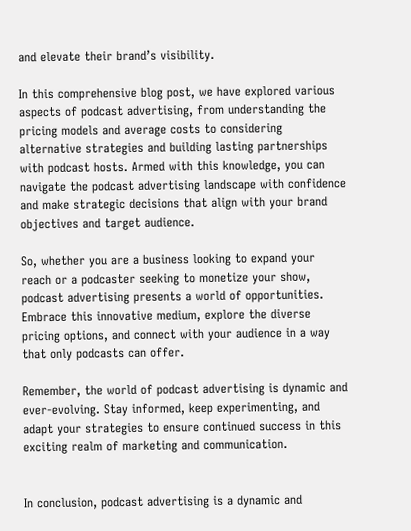and elevate their brand’s visibility.

In this comprehensive blog post, we have explored various aspects of podcast advertising, from understanding the pricing models and average costs to considering alternative strategies and building lasting partnerships with podcast hosts. Armed with this knowledge, you can navigate the podcast advertising landscape with confidence and make strategic decisions that align with your brand objectives and target audience.

So, whether you are a business looking to expand your reach or a podcaster seeking to monetize your show, podcast advertising presents a world of opportunities. Embrace this innovative medium, explore the diverse pricing options, and connect with your audience in a way that only podcasts can offer.

Remember, the world of podcast advertising is dynamic and ever-evolving. Stay informed, keep experimenting, and adapt your strategies to ensure continued success in this exciting realm of marketing and communication.


In conclusion, podcast advertising is a dynamic and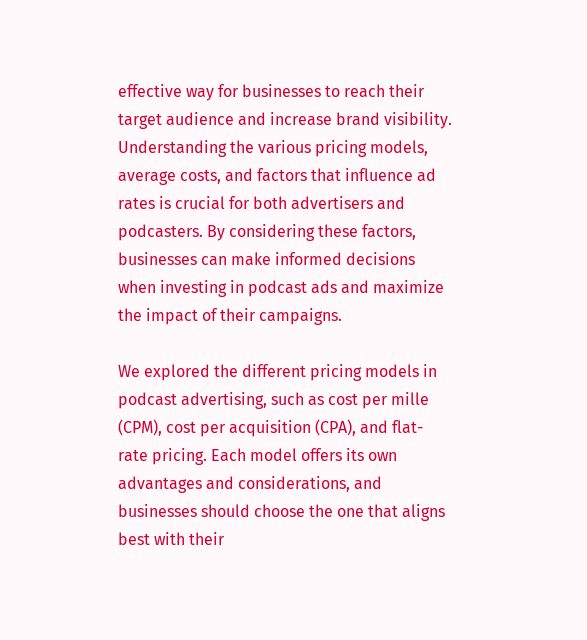effective way for businesses to reach their target audience and increase brand visibility. Understanding the various pricing models, average costs, and factors that influence ad rates is crucial for both advertisers and podcasters. By considering these factors, businesses can make informed decisions when investing in podcast ads and maximize the impact of their campaigns.

We explored the different pricing models in podcast advertising, such as cost per mille (CPM), cost per acquisition (CPA), and flat-rate pricing. Each model offers its own advantages and considerations, and businesses should choose the one that aligns best with their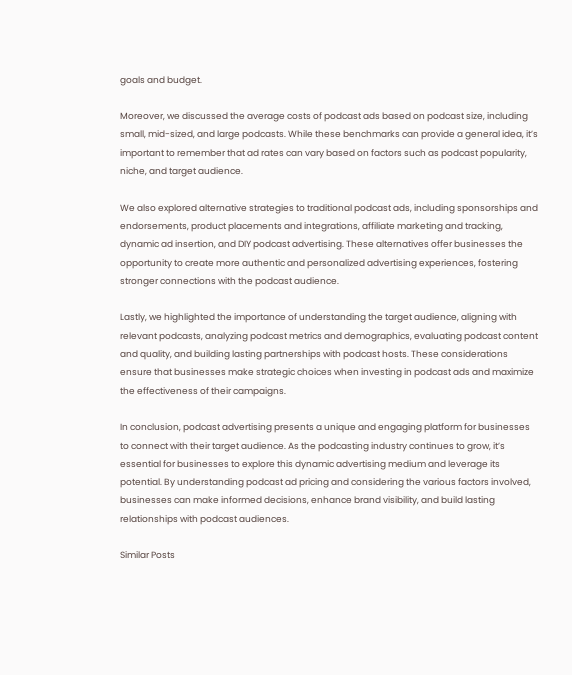goals and budget.

Moreover, we discussed the average costs of podcast ads based on podcast size, including small, mid-sized, and large podcasts. While these benchmarks can provide a general idea, it’s important to remember that ad rates can vary based on factors such as podcast popularity, niche, and target audience.

We also explored alternative strategies to traditional podcast ads, including sponsorships and endorsements, product placements and integrations, affiliate marketing and tracking, dynamic ad insertion, and DIY podcast advertising. These alternatives offer businesses the opportunity to create more authentic and personalized advertising experiences, fostering stronger connections with the podcast audience.

Lastly, we highlighted the importance of understanding the target audience, aligning with relevant podcasts, analyzing podcast metrics and demographics, evaluating podcast content and quality, and building lasting partnerships with podcast hosts. These considerations ensure that businesses make strategic choices when investing in podcast ads and maximize the effectiveness of their campaigns.

In conclusion, podcast advertising presents a unique and engaging platform for businesses to connect with their target audience. As the podcasting industry continues to grow, it’s essential for businesses to explore this dynamic advertising medium and leverage its potential. By understanding podcast ad pricing and considering the various factors involved, businesses can make informed decisions, enhance brand visibility, and build lasting relationships with podcast audiences.

Similar Posts